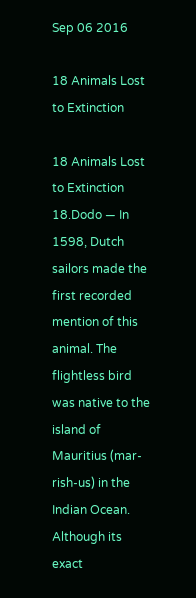Sep 06 2016

18 Animals Lost to Extinction

18 Animals Lost to Extinction
18.Dodo — In 1598, Dutch sailors made the first recorded mention of this animal. The flightless bird was native to the island of Mauritius (mar-rish-us) in the Indian Ocean. Although its exact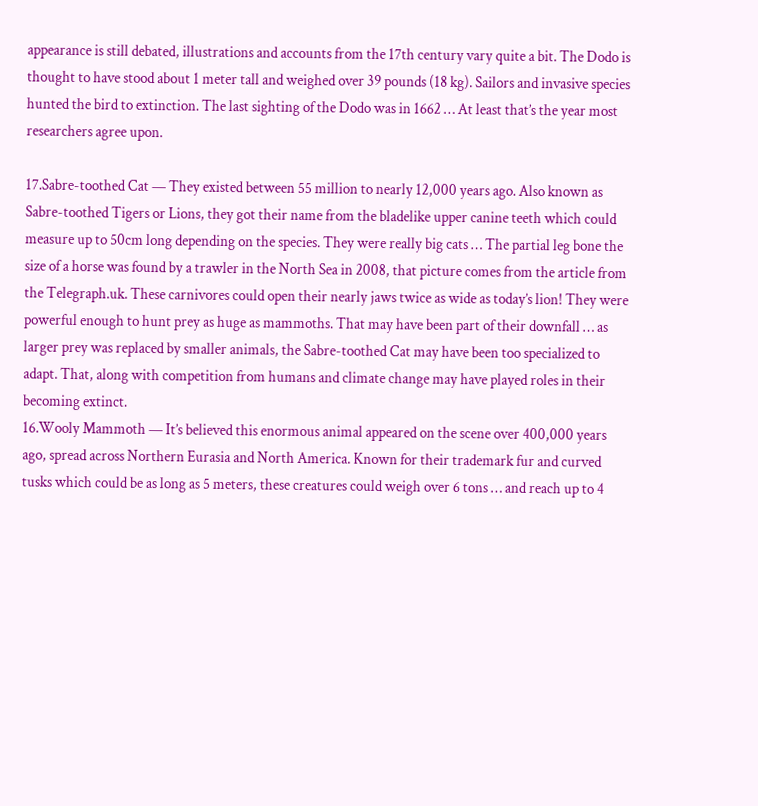appearance is still debated, illustrations and accounts from the 17th century vary quite a bit. The Dodo is thought to have stood about 1 meter tall and weighed over 39 pounds (18 kg). Sailors and invasive species hunted the bird to extinction. The last sighting of the Dodo was in 1662 … At least that’s the year most researchers agree upon.

17.Sabre-toothed Cat — They existed between 55 million to nearly 12,000 years ago. Also known as Sabre-toothed Tigers or Lions, they got their name from the bladelike upper canine teeth which could measure up to 50cm long depending on the species. They were really big cats … The partial leg bone the size of a horse was found by a trawler in the North Sea in 2008, that picture comes from the article from the Telegraph.uk. These carnivores could open their nearly jaws twice as wide as today’s lion! They were powerful enough to hunt prey as huge as mammoths. That may have been part of their downfall … as larger prey was replaced by smaller animals, the Sabre-toothed Cat may have been too specialized to adapt. That, along with competition from humans and climate change may have played roles in their becoming extinct.
16.Wooly Mammoth — It’s believed this enormous animal appeared on the scene over 400,000 years ago, spread across Northern Eurasia and North America. Known for their trademark fur and curved tusks which could be as long as 5 meters, these creatures could weigh over 6 tons … and reach up to 4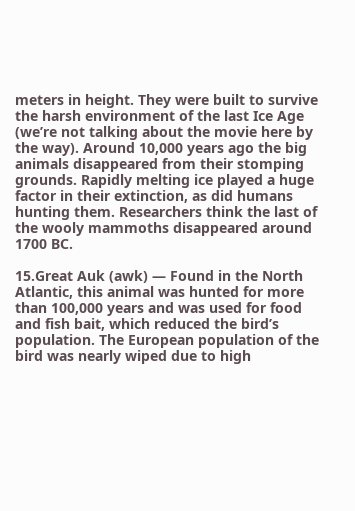meters in height. They were built to survive the harsh environment of the last Ice Age (we’re not talking about the movie here by the way). Around 10,000 years ago the big animals disappeared from their stomping grounds. Rapidly melting ice played a huge factor in their extinction, as did humans hunting them. Researchers think the last of the wooly mammoths disappeared around 1700 BC.

15.Great Auk (awk) — Found in the North Atlantic, this animal was hunted for more than 100,000 years and was used for food and fish bait, which reduced the bird’s population. The European population of the bird was nearly wiped due to high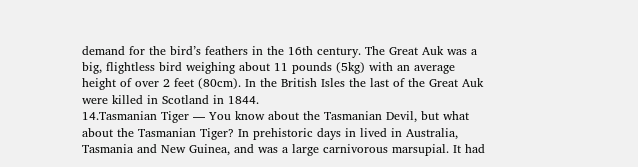demand for the bird’s feathers in the 16th century. The Great Auk was a big, flightless bird weighing about 11 pounds (5kg) with an average height of over 2 feet (80cm). In the British Isles the last of the Great Auk were killed in Scotland in 1844.
14.Tasmanian Tiger — You know about the Tasmanian Devil, but what about the Tasmanian Tiger? In prehistoric days in lived in Australia, Tasmania and New Guinea, and was a large carnivorous marsupial. It had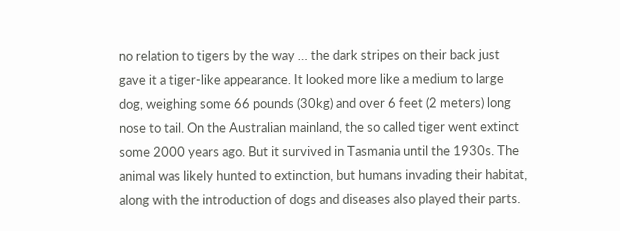no relation to tigers by the way … the dark stripes on their back just gave it a tiger-like appearance. It looked more like a medium to large dog, weighing some 66 pounds (30kg) and over 6 feet (2 meters) long nose to tail. On the Australian mainland, the so called tiger went extinct some 2000 years ago. But it survived in Tasmania until the 1930s. The animal was likely hunted to extinction, but humans invading their habitat, along with the introduction of dogs and diseases also played their parts.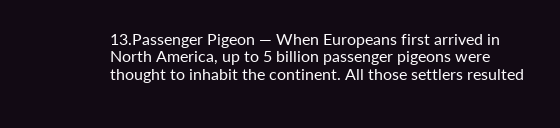13.Passenger Pigeon — When Europeans first arrived in North America, up to 5 billion passenger pigeons were thought to inhabit the continent. All those settlers resulted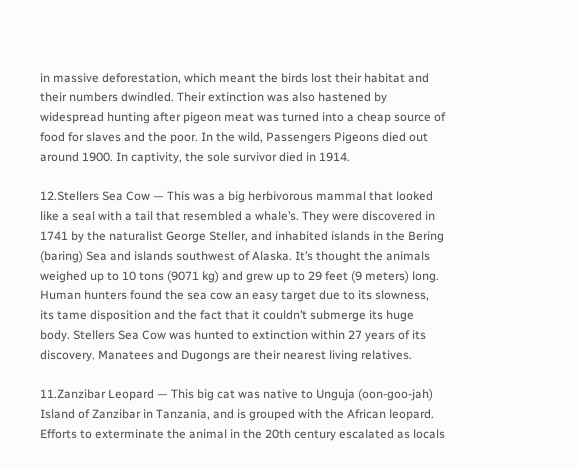in massive deforestation, which meant the birds lost their habitat and their numbers dwindled. Their extinction was also hastened by widespread hunting after pigeon meat was turned into a cheap source of food for slaves and the poor. In the wild, Passengers Pigeons died out around 1900. In captivity, the sole survivor died in 1914.

12.Stellers Sea Cow — This was a big herbivorous mammal that looked like a seal with a tail that resembled a whale’s. They were discovered in 1741 by the naturalist George Steller, and inhabited islands in the Bering (baring) Sea and islands southwest of Alaska. It’s thought the animals weighed up to 10 tons (9071 kg) and grew up to 29 feet (9 meters) long. Human hunters found the sea cow an easy target due to its slowness, its tame disposition and the fact that it couldn’t submerge its huge body. Stellers Sea Cow was hunted to extinction within 27 years of its discovery. Manatees and Dugongs are their nearest living relatives.

11.Zanzibar Leopard — This big cat was native to Unguja (oon-goo-jah) Island of Zanzibar in Tanzania, and is grouped with the African leopard. Efforts to exterminate the animal in the 20th century escalated as locals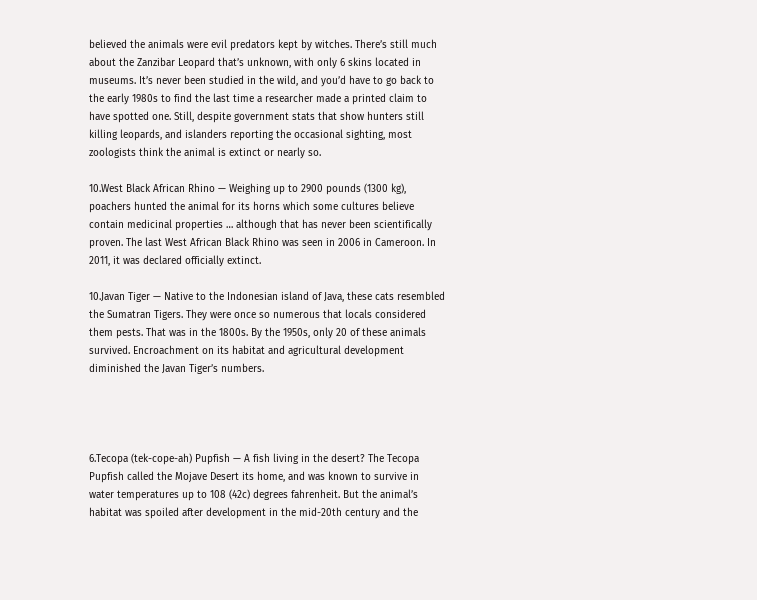believed the animals were evil predators kept by witches. There’s still much about the Zanzibar Leopard that’s unknown, with only 6 skins located in museums. It’s never been studied in the wild, and you’d have to go back to the early 1980s to find the last time a researcher made a printed claim to have spotted one. Still, despite government stats that show hunters still killing leopards, and islanders reporting the occasional sighting, most zoologists think the animal is extinct or nearly so.

10.West Black African Rhino — Weighing up to 2900 pounds (1300 kg), poachers hunted the animal for its horns which some cultures believe contain medicinal properties … although that has never been scientifically proven. The last West African Black Rhino was seen in 2006 in Cameroon. In 2011, it was declared officially extinct.

10.Javan Tiger — Native to the Indonesian island of Java, these cats resembled the Sumatran Tigers. They were once so numerous that locals considered them pests. That was in the 1800s. By the 1950s, only 20 of these animals survived. Encroachment on its habitat and agricultural development diminished the Javan Tiger’s numbers.




6.Tecopa (tek-cope-ah) Pupfish — A fish living in the desert? The Tecopa Pupfish called the Mojave Desert its home, and was known to survive in water temperatures up to 108 (42c) degrees fahrenheit. But the animal’s habitat was spoiled after development in the mid-20th century and the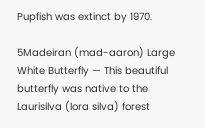Pupfish was extinct by 1970.

5Madeiran (mad-aaron) Large White Butterfly — This beautiful butterfly was native to the Laurisilva (lora silva) forest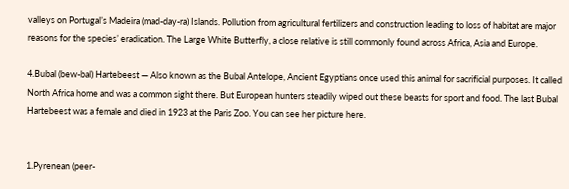valleys on Portugal’s Madeira (mad-day-ra) Islands. Pollution from agricultural fertilizers and construction leading to loss of habitat are major reasons for the species’ eradication. The Large White Butterfly, a close relative is still commonly found across Africa, Asia and Europe.

4.Bubal (bew-bal) Hartebeest — Also known as the Bubal Antelope, Ancient Egyptians once used this animal for sacrificial purposes. It called North Africa home and was a common sight there. But European hunters steadily wiped out these beasts for sport and food. The last Bubal Hartebeest was a female and died in 1923 at the Paris Zoo. You can see her picture here.


1.Pyrenean (peer-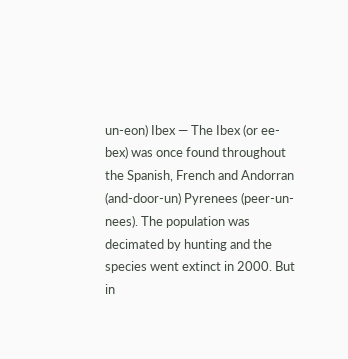un-eon) Ibex — The Ibex (or ee-bex) was once found throughout the Spanish, French and Andorran (and-door-un) Pyrenees (peer-un-nees). The population was decimated by hunting and the species went extinct in 2000. But in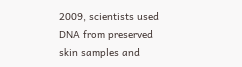2009, scientists used DNA from preserved skin samples and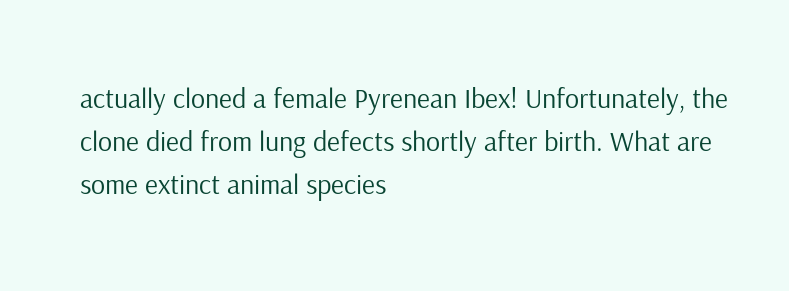actually cloned a female Pyrenean Ibex! Unfortunately, the clone died from lung defects shortly after birth. What are some extinct animal species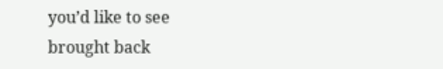you’d like to see brought back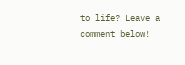to life? Leave a comment below!